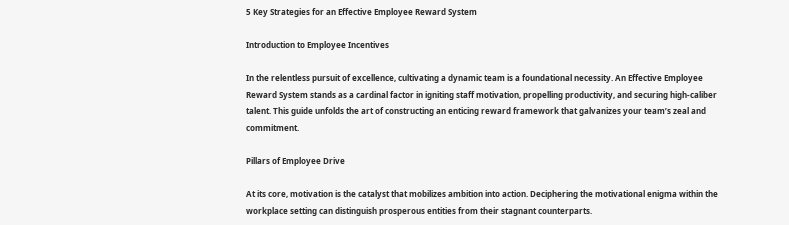5 Key Strategies for an Effective Employee Reward System

Introduction to Employee Incentives

In the relentless pursuit of excellence, cultivating a dynamic team is a foundational necessity. An Effective Employee Reward System stands as a cardinal factor in igniting staff motivation, propelling productivity, and securing high-caliber talent. This guide unfolds the art of constructing an enticing reward framework that galvanizes your team’s zeal and commitment.

Pillars of Employee Drive

At its core, motivation is the catalyst that mobilizes ambition into action. Deciphering the motivational enigma within the workplace setting can distinguish prosperous entities from their stagnant counterparts.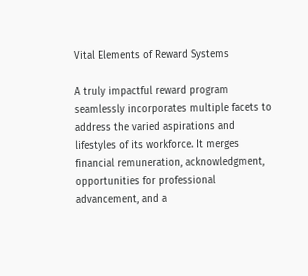Vital Elements of Reward Systems

A truly impactful reward program seamlessly incorporates multiple facets to address the varied aspirations and lifestyles of its workforce. It merges financial remuneration, acknowledgment, opportunities for professional advancement, and a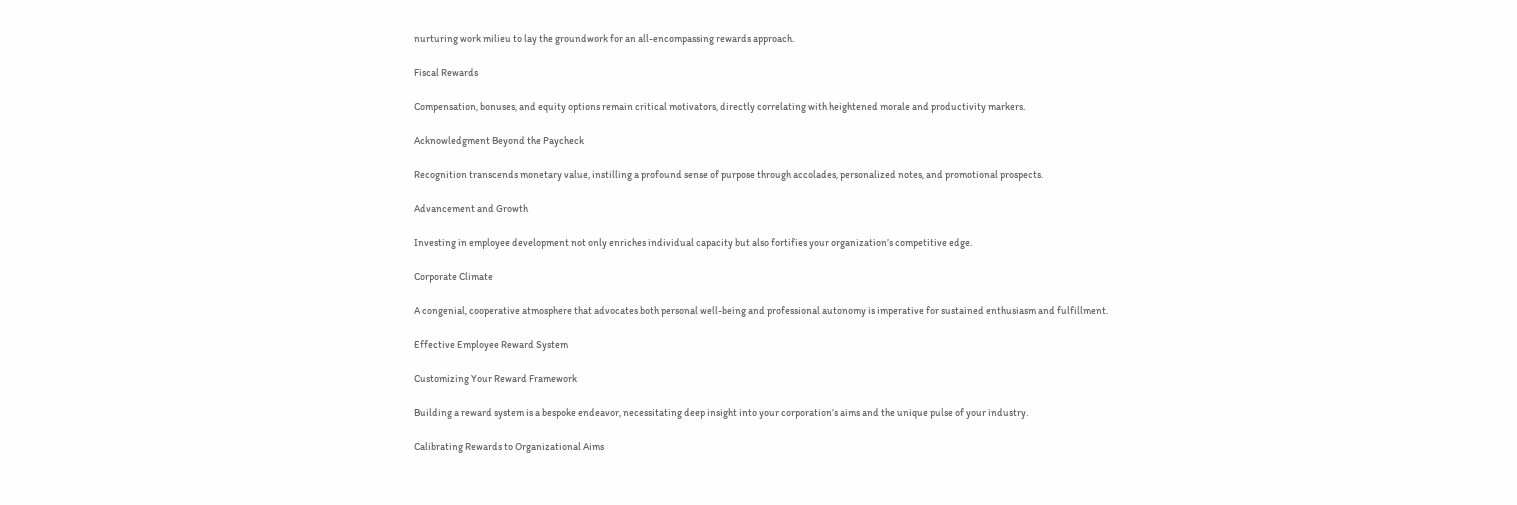nurturing work milieu to lay the groundwork for an all-encompassing rewards approach.

Fiscal Rewards

Compensation, bonuses, and equity options remain critical motivators, directly correlating with heightened morale and productivity markers.

Acknowledgment Beyond the Paycheck

Recognition transcends monetary value, instilling a profound sense of purpose through accolades, personalized notes, and promotional prospects.

Advancement and Growth

Investing in employee development not only enriches individual capacity but also fortifies your organization’s competitive edge.

Corporate Climate

A congenial, cooperative atmosphere that advocates both personal well-being and professional autonomy is imperative for sustained enthusiasm and fulfillment.

Effective Employee Reward System

Customizing Your Reward Framework

Building a reward system is a bespoke endeavor, necessitating deep insight into your corporation’s aims and the unique pulse of your industry.

Calibrating Rewards to Organizational Aims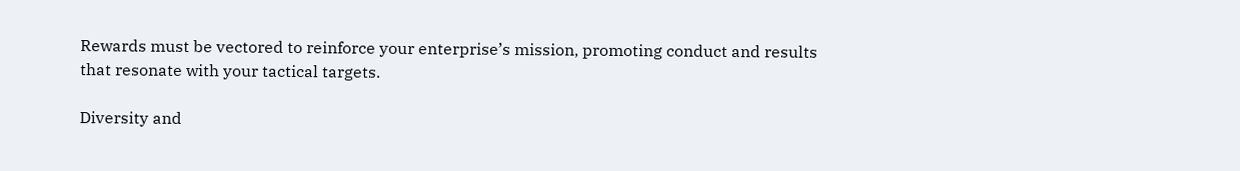Rewards must be vectored to reinforce your enterprise’s mission, promoting conduct and results that resonate with your tactical targets.

Diversity and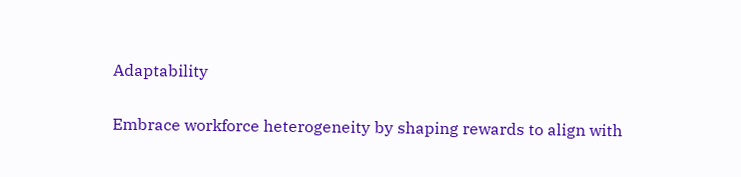Adaptability

Embrace workforce heterogeneity by shaping rewards to align with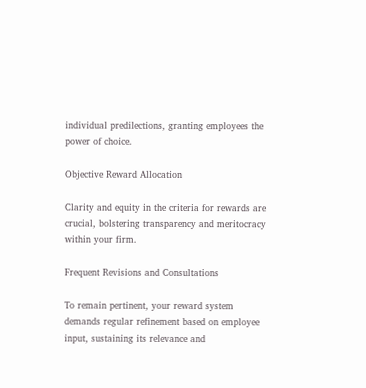individual predilections, granting employees the power of choice.

Objective Reward Allocation

Clarity and equity in the criteria for rewards are crucial, bolstering transparency and meritocracy within your firm.

Frequent Revisions and Consultations

To remain pertinent, your reward system demands regular refinement based on employee input, sustaining its relevance and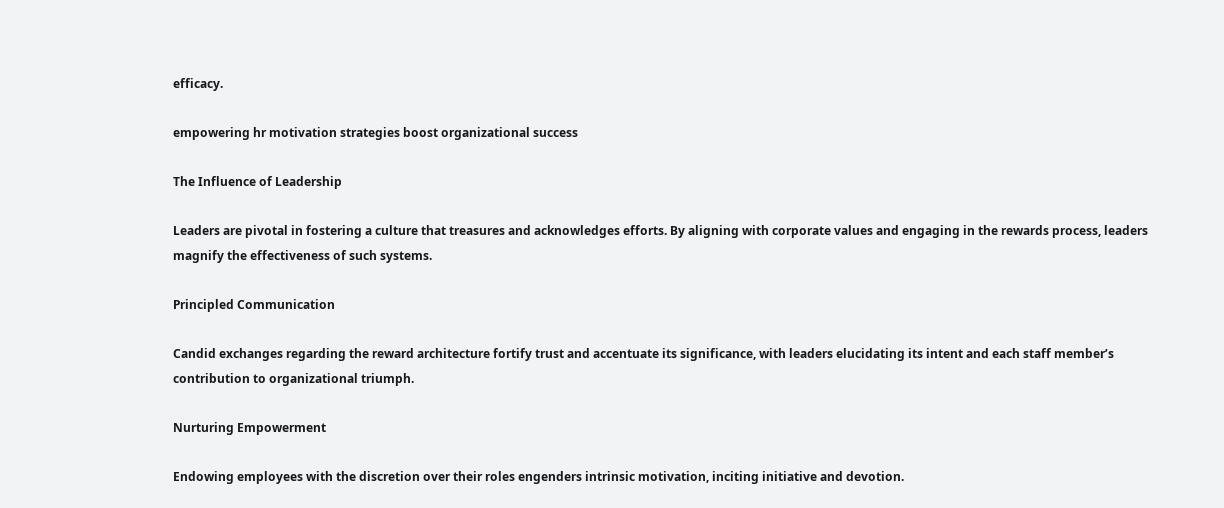efficacy.

empowering hr motivation strategies boost organizational success

The Influence of Leadership

Leaders are pivotal in fostering a culture that treasures and acknowledges efforts. By aligning with corporate values and engaging in the rewards process, leaders magnify the effectiveness of such systems.

Principled Communication

Candid exchanges regarding the reward architecture fortify trust and accentuate its significance, with leaders elucidating its intent and each staff member’s contribution to organizational triumph.

Nurturing Empowerment

Endowing employees with the discretion over their roles engenders intrinsic motivation, inciting initiative and devotion.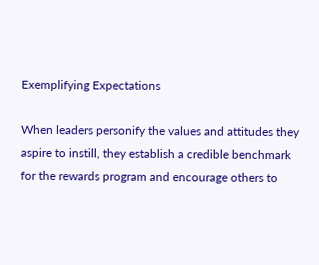Exemplifying Expectations

When leaders personify the values and attitudes they aspire to instill, they establish a credible benchmark for the rewards program and encourage others to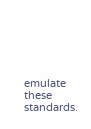emulate these standards.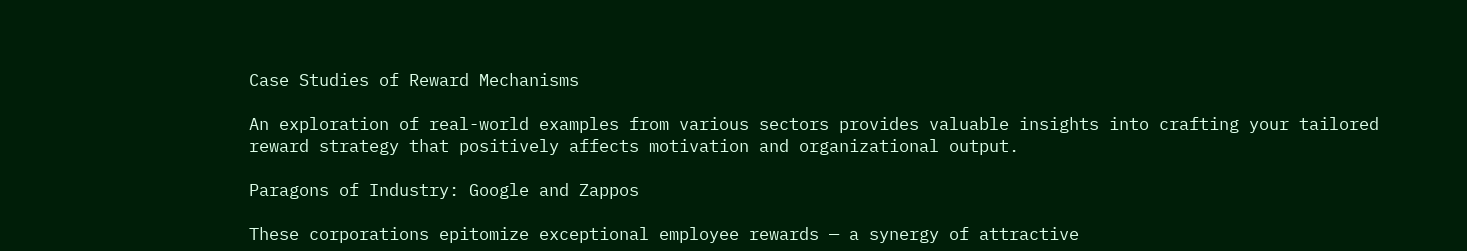Case Studies of Reward Mechanisms

An exploration of real-world examples from various sectors provides valuable insights into crafting your tailored reward strategy that positively affects motivation and organizational output.

Paragons of Industry: Google and Zappos

These corporations epitomize exceptional employee rewards — a synergy of attractive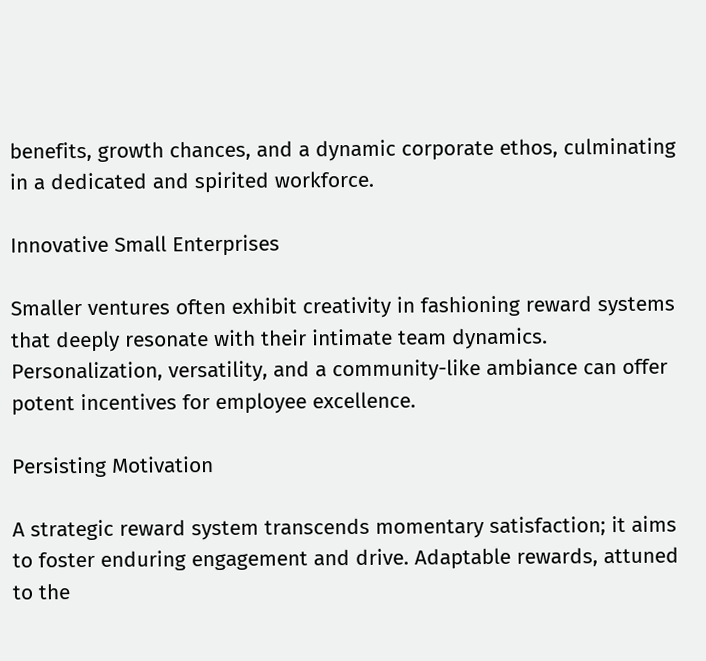benefits, growth chances, and a dynamic corporate ethos, culminating in a dedicated and spirited workforce.

Innovative Small Enterprises

Smaller ventures often exhibit creativity in fashioning reward systems that deeply resonate with their intimate team dynamics. Personalization, versatility, and a community-like ambiance can offer potent incentives for employee excellence.

Persisting Motivation

A strategic reward system transcends momentary satisfaction; it aims to foster enduring engagement and drive. Adaptable rewards, attuned to the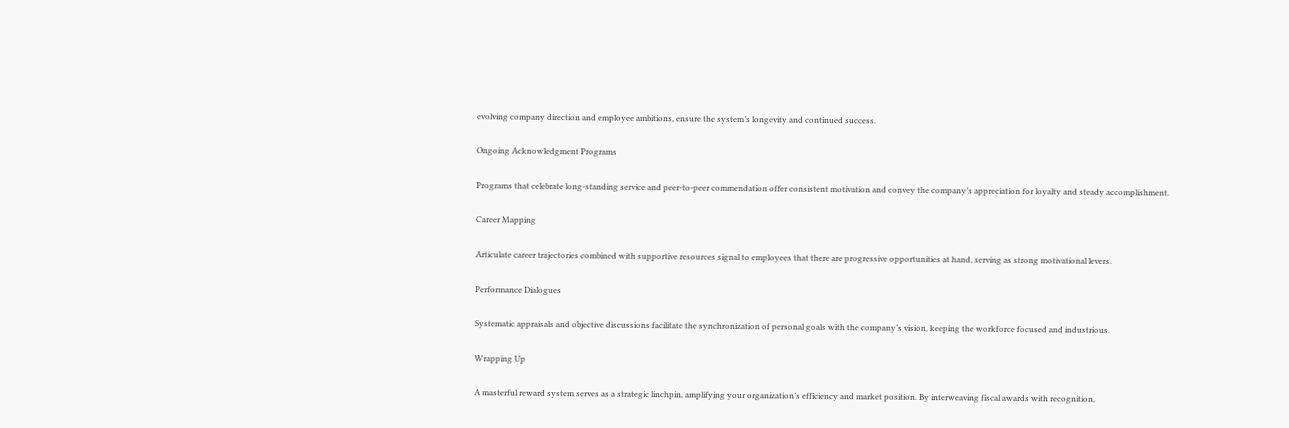evolving company direction and employee ambitions, ensure the system’s longevity and continued success.

Ongoing Acknowledgment Programs

Programs that celebrate long-standing service and peer-to-peer commendation offer consistent motivation and convey the company’s appreciation for loyalty and steady accomplishment.

Career Mapping

Articulate career trajectories combined with supportive resources signal to employees that there are progressive opportunities at hand, serving as strong motivational levers.

Performance Dialogues

Systematic appraisals and objective discussions facilitate the synchronization of personal goals with the company’s vision, keeping the workforce focused and industrious.

Wrapping Up

A masterful reward system serves as a strategic linchpin, amplifying your organization’s efficiency and market position. By interweaving fiscal awards with recognition,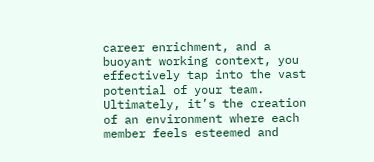career enrichment, and a buoyant working context, you effectively tap into the vast potential of your team. Ultimately, it’s the creation of an environment where each member feels esteemed and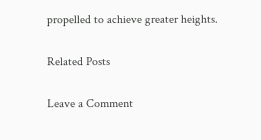propelled to achieve greater heights.

Related Posts

Leave a Comment